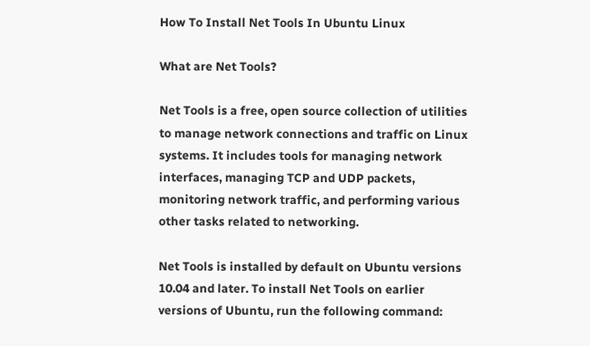How To Install Net Tools In Ubuntu Linux

What are Net Tools?

Net Tools is a free, open source collection of utilities to manage network connections and traffic on Linux systems. It includes tools for managing network interfaces, managing TCP and UDP packets, monitoring network traffic, and performing various other tasks related to networking.

Net Tools is installed by default on Ubuntu versions 10.04 and later. To install Net Tools on earlier versions of Ubuntu, run the following command: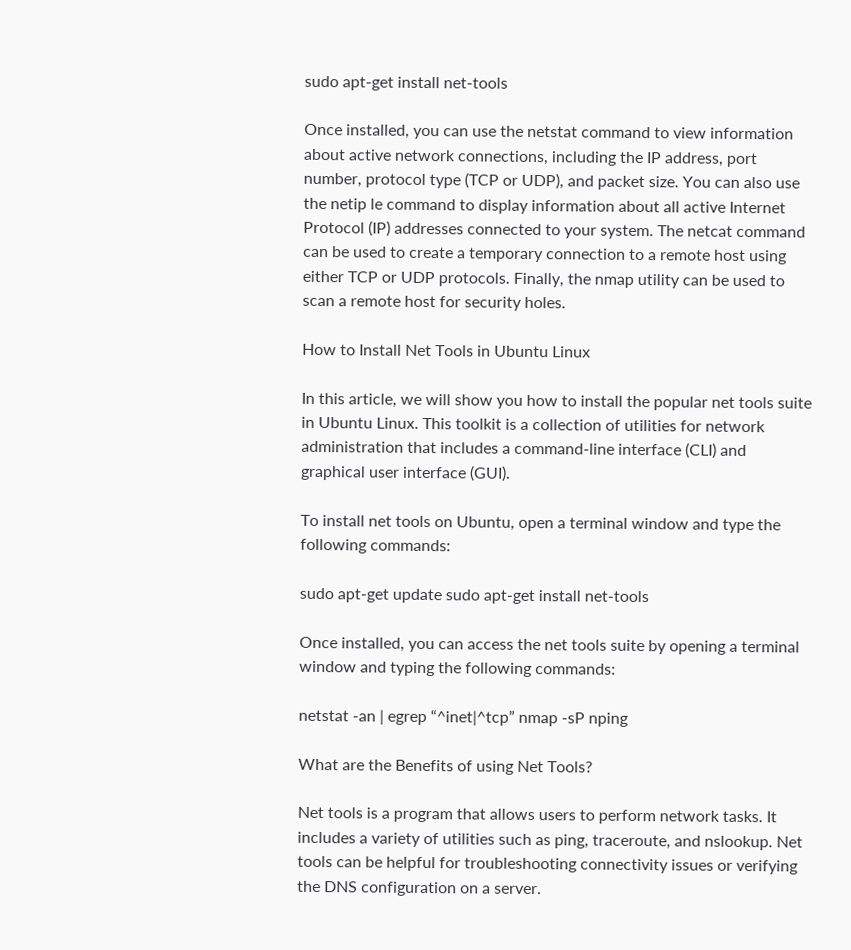sudo apt-get install net-tools

Once installed, you can use the netstat command to view information about active network connections, including the IP address, port number, protocol type (TCP or UDP), and packet size. You can also use the netip le command to display information about all active Internet Protocol (IP) addresses connected to your system. The netcat command can be used to create a temporary connection to a remote host using either TCP or UDP protocols. Finally, the nmap utility can be used to scan a remote host for security holes.

How to Install Net Tools in Ubuntu Linux

In this article, we will show you how to install the popular net tools suite in Ubuntu Linux. This toolkit is a collection of utilities for network administration that includes a command-line interface (CLI) and graphical user interface (GUI).

To install net tools on Ubuntu, open a terminal window and type the following commands:

sudo apt-get update sudo apt-get install net-tools

Once installed, you can access the net tools suite by opening a terminal window and typing the following commands:

netstat -an | egrep “^inet|^tcp” nmap -sP nping

What are the Benefits of using Net Tools?

Net tools is a program that allows users to perform network tasks. It includes a variety of utilities such as ping, traceroute, and nslookup. Net tools can be helpful for troubleshooting connectivity issues or verifying the DNS configuration on a server.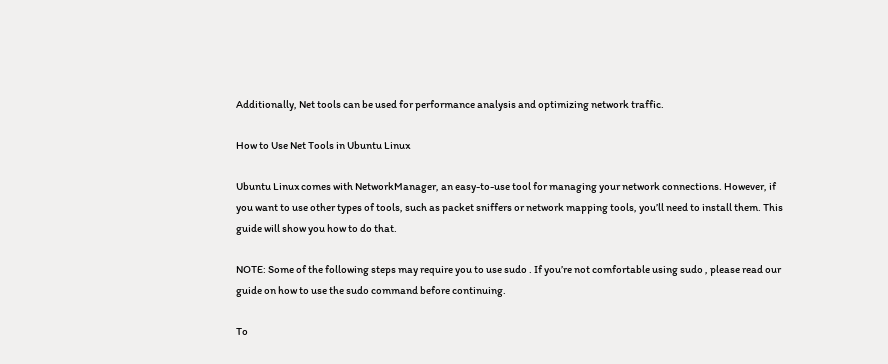Additionally, Net tools can be used for performance analysis and optimizing network traffic.

How to Use Net Tools in Ubuntu Linux

Ubuntu Linux comes with NetworkManager, an easy-to-use tool for managing your network connections. However, if you want to use other types of tools, such as packet sniffers or network mapping tools, you’ll need to install them. This guide will show you how to do that.

NOTE: Some of the following steps may require you to use sudo . If you’re not comfortable using sudo , please read our guide on how to use the sudo command before continuing.

To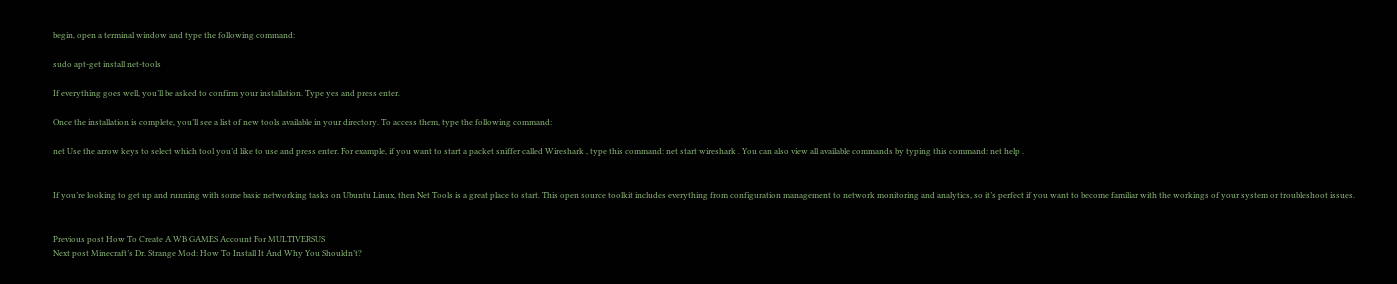begin, open a terminal window and type the following command:

sudo apt-get install net-tools

If everything goes well, you’ll be asked to confirm your installation. Type yes and press enter.

Once the installation is complete, you’ll see a list of new tools available in your directory. To access them, type the following command:

net Use the arrow keys to select which tool you’d like to use and press enter. For example, if you want to start a packet sniffer called Wireshark , type this command: net start wireshark . You can also view all available commands by typing this command: net help .


If you’re looking to get up and running with some basic networking tasks on Ubuntu Linux, then Net Tools is a great place to start. This open source toolkit includes everything from configuration management to network monitoring and analytics, so it’s perfect if you want to become familiar with the workings of your system or troubleshoot issues.


Previous post How To Create A WB GAMES Account For MULTIVERSUS
Next post Minecraft’s Dr. Strange Mod: How To Install It And Why You Shouldn’t?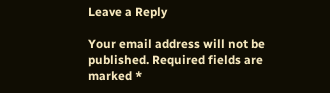Leave a Reply

Your email address will not be published. Required fields are marked *